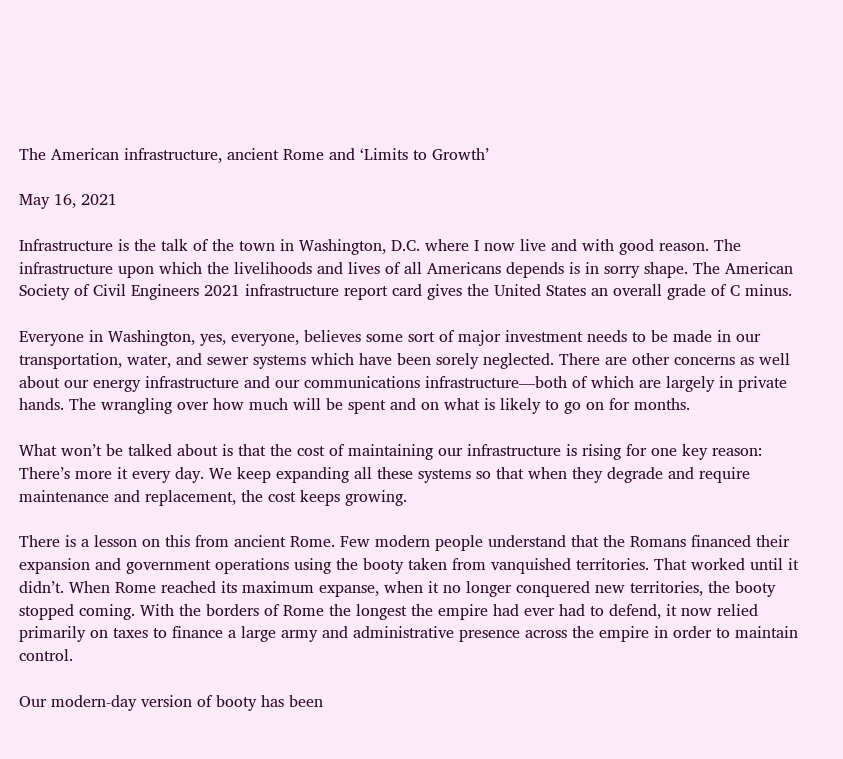The American infrastructure, ancient Rome and ‘Limits to Growth’

May 16, 2021

Infrastructure is the talk of the town in Washington, D.C. where I now live and with good reason. The infrastructure upon which the livelihoods and lives of all Americans depends is in sorry shape. The American Society of Civil Engineers 2021 infrastructure report card gives the United States an overall grade of C minus.

Everyone in Washington, yes, everyone, believes some sort of major investment needs to be made in our transportation, water, and sewer systems which have been sorely neglected. There are other concerns as well about our energy infrastructure and our communications infrastructure—both of which are largely in private hands. The wrangling over how much will be spent and on what is likely to go on for months.

What won’t be talked about is that the cost of maintaining our infrastructure is rising for one key reason: There’s more it every day. We keep expanding all these systems so that when they degrade and require maintenance and replacement, the cost keeps growing.

There is a lesson on this from ancient Rome. Few modern people understand that the Romans financed their expansion and government operations using the booty taken from vanquished territories. That worked until it didn’t. When Rome reached its maximum expanse, when it no longer conquered new territories, the booty stopped coming. With the borders of Rome the longest the empire had ever had to defend, it now relied primarily on taxes to finance a large army and administrative presence across the empire in order to maintain control.

Our modern-day version of booty has been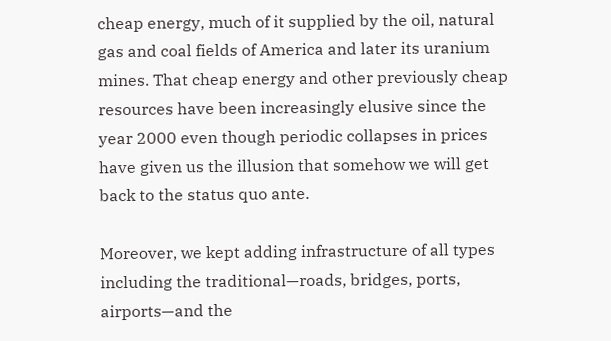cheap energy, much of it supplied by the oil, natural gas and coal fields of America and later its uranium mines. That cheap energy and other previously cheap resources have been increasingly elusive since the year 2000 even though periodic collapses in prices have given us the illusion that somehow we will get back to the status quo ante.

Moreover, we kept adding infrastructure of all types including the traditional—roads, bridges, ports, airports—and the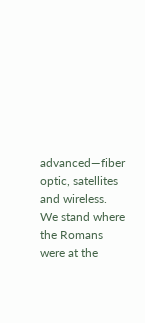advanced—fiber optic, satellites and wireless. We stand where the Romans were at the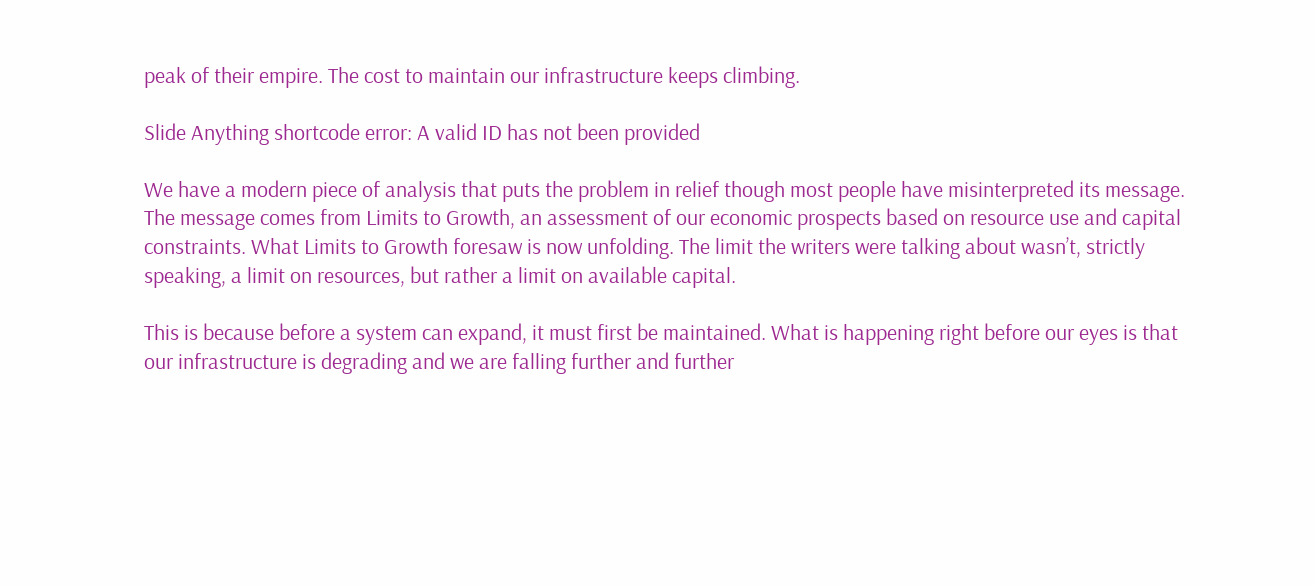peak of their empire. The cost to maintain our infrastructure keeps climbing.

Slide Anything shortcode error: A valid ID has not been provided

We have a modern piece of analysis that puts the problem in relief though most people have misinterpreted its message. The message comes from Limits to Growth, an assessment of our economic prospects based on resource use and capital constraints. What Limits to Growth foresaw is now unfolding. The limit the writers were talking about wasn’t, strictly speaking, a limit on resources, but rather a limit on available capital.

This is because before a system can expand, it must first be maintained. What is happening right before our eyes is that our infrastructure is degrading and we are falling further and further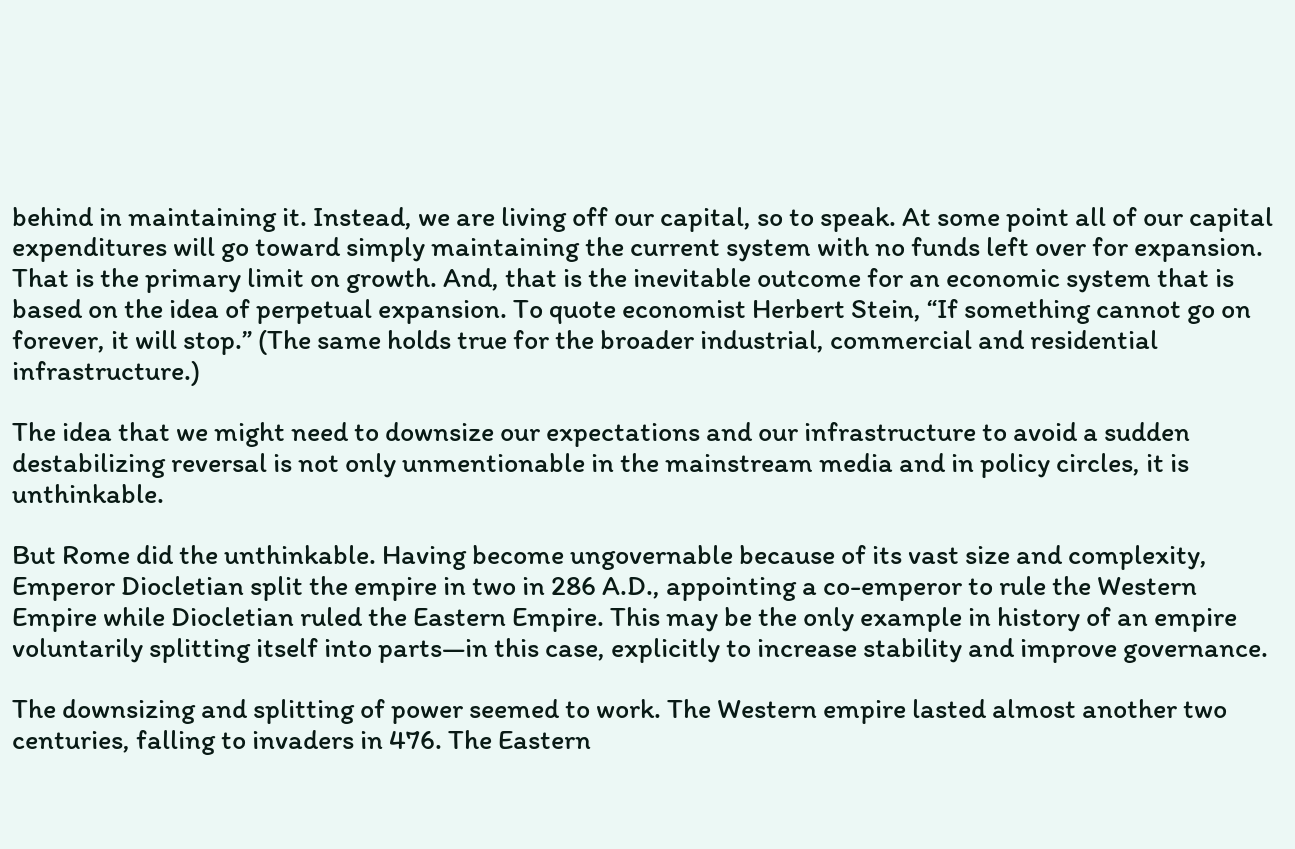behind in maintaining it. Instead, we are living off our capital, so to speak. At some point all of our capital expenditures will go toward simply maintaining the current system with no funds left over for expansion. That is the primary limit on growth. And, that is the inevitable outcome for an economic system that is based on the idea of perpetual expansion. To quote economist Herbert Stein, “If something cannot go on forever, it will stop.” (The same holds true for the broader industrial, commercial and residential infrastructure.)

The idea that we might need to downsize our expectations and our infrastructure to avoid a sudden destabilizing reversal is not only unmentionable in the mainstream media and in policy circles, it is unthinkable.

But Rome did the unthinkable. Having become ungovernable because of its vast size and complexity, Emperor Diocletian split the empire in two in 286 A.D., appointing a co-emperor to rule the Western Empire while Diocletian ruled the Eastern Empire. This may be the only example in history of an empire voluntarily splitting itself into parts—in this case, explicitly to increase stability and improve governance.

The downsizing and splitting of power seemed to work. The Western empire lasted almost another two centuries, falling to invaders in 476. The Eastern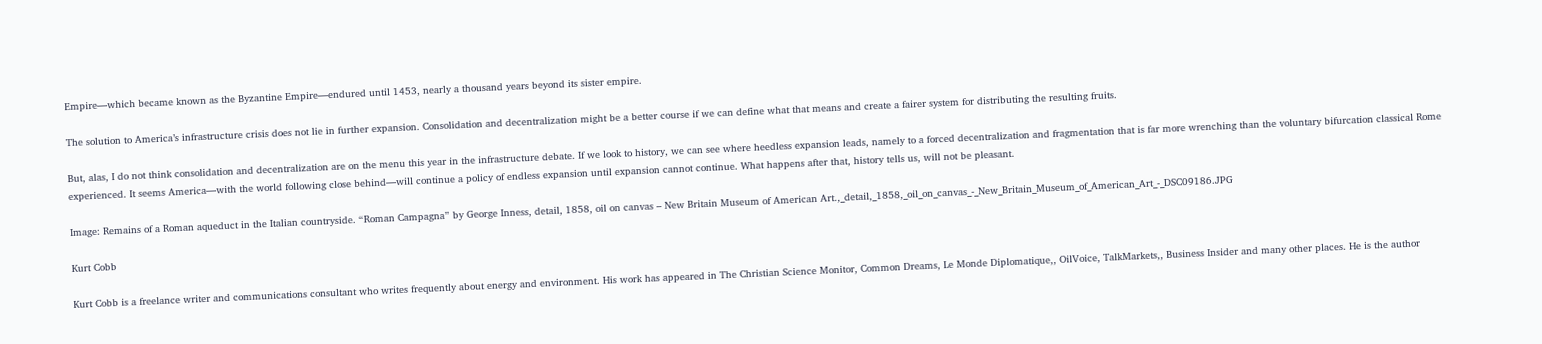Empire—which became known as the Byzantine Empire—endured until 1453, nearly a thousand years beyond its sister empire.

The solution to America’s infrastructure crisis does not lie in further expansion. Consolidation and decentralization might be a better course if we can define what that means and create a fairer system for distributing the resulting fruits.

But, alas, I do not think consolidation and decentralization are on the menu this year in the infrastructure debate. If we look to history, we can see where heedless expansion leads, namely to a forced decentralization and fragmentation that is far more wrenching than the voluntary bifurcation classical Rome experienced. It seems America—with the world following close behind—will continue a policy of endless expansion until expansion cannot continue. What happens after that, history tells us, will not be pleasant.

Image: Remains of a Roman aqueduct in the Italian countryside. “Roman Campagna” by George Inness, detail, 1858, oil on canvas – New Britain Museum of American Art.,_detail,_1858,_oil_on_canvas_-_New_Britain_Museum_of_American_Art_-_DSC09186.JPG

Kurt Cobb

Kurt Cobb is a freelance writer and communications consultant who writes frequently about energy and environment. His work has appeared in The Christian Science Monitor, Common Dreams, Le Monde Diplomatique,, OilVoice, TalkMarkets,, Business Insider and many other places. He is the author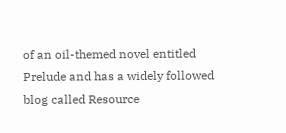of an oil-themed novel entitled Prelude and has a widely followed blog called Resource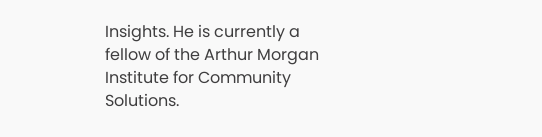Insights. He is currently a fellow of the Arthur Morgan Institute for Community Solutions.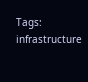Tags: infrastructure